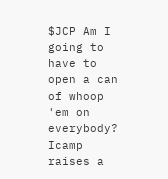$JCP Am I going to have to open a can of whoop 'em on everybody? Icamp raises a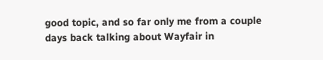good topic, and so far only me from a couple days back talking about Wayfair in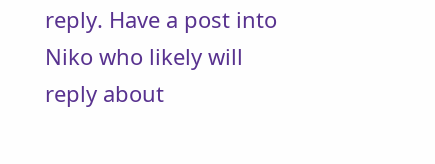reply. Have a post into Niko who likely will reply about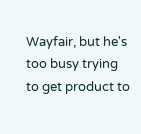Wayfair, but he's too busy trying to get product to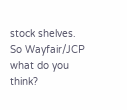stock shelves. So Wayfair/JCP what do you think?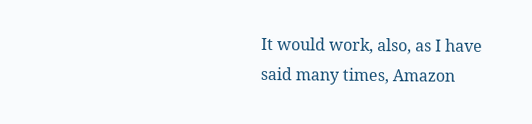It would work, also, as I have said many times, Amazon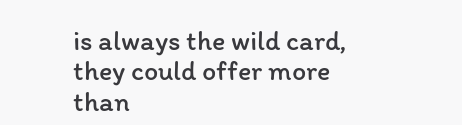is always the wild card, they could offer more than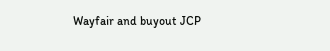Wayfair and buyout JCP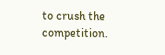to crush the competition.